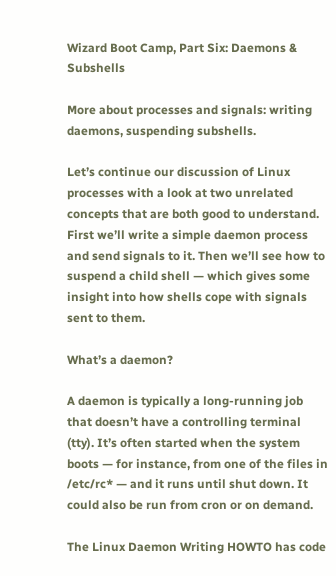Wizard Boot Camp, Part Six: Daemons & Subshells

More about processes and signals: writing daemons, suspending subshells.

Let’s continue our discussion of Linux processes with a look at two unrelated concepts that are both good to understand. First we’ll write a simple daemon process and send signals to it. Then we’ll see how to suspend a child shell — which gives some insight into how shells cope with signals sent to them.

What’s a daemon?

A daemon is typically a long-running job that doesn’t have a controlling terminal (tty). It’s often started when the system boots — for instance, from one of the files in /etc/rc* — and it runs until shut down. It could also be run from cron or on demand.

The Linux Daemon Writing HOWTO has code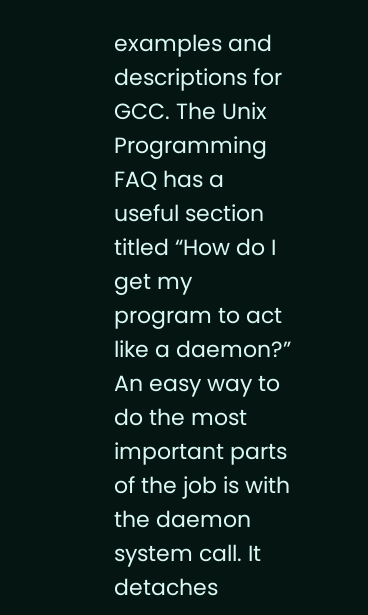examples and descriptions for GCC. The Unix Programming FAQ has a useful section titled “How do I get my program to act like a daemon?” An easy way to do the most important parts of the job is with the daemon system call. It detaches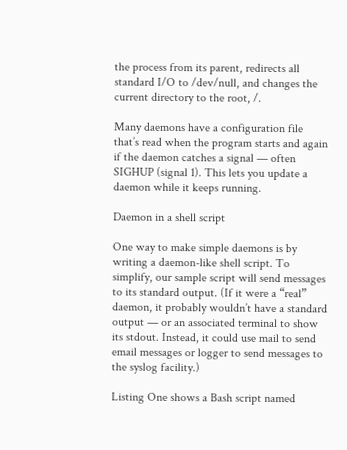the process from its parent, redirects all standard I/O to /dev/null, and changes the current directory to the root, /.

Many daemons have a configuration file that’s read when the program starts and again if the daemon catches a signal — often SIGHUP (signal 1). This lets you update a daemon while it keeps running.

Daemon in a shell script

One way to make simple daemons is by writing a daemon-like shell script. To simplify, our sample script will send messages to its standard output. (If it were a “real” daemon, it probably wouldn’t have a standard output — or an associated terminal to show its stdout. Instead, it could use mail to send email messages or logger to send messages to the syslog facility.)

Listing One shows a Bash script named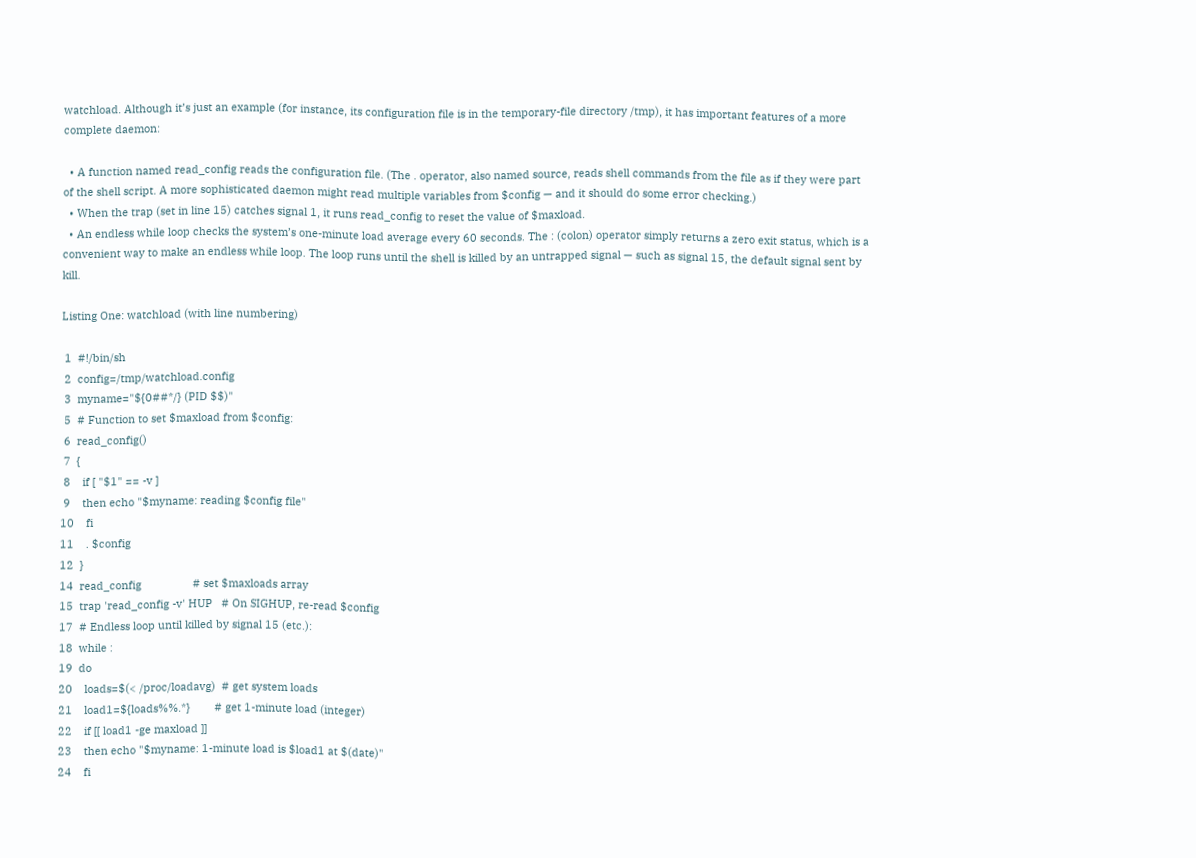watchload. Although it’s just an example (for instance, its configuration file is in the temporary-file directory /tmp), it has important features of a more complete daemon:

  • A function named read_config reads the configuration file. (The . operator, also named source, reads shell commands from the file as if they were part of the shell script. A more sophisticated daemon might read multiple variables from $config — and it should do some error checking.)
  • When the trap (set in line 15) catches signal 1, it runs read_config to reset the value of $maxload.
  • An endless while loop checks the system’s one-minute load average every 60 seconds. The : (colon) operator simply returns a zero exit status, which is a convenient way to make an endless while loop. The loop runs until the shell is killed by an untrapped signal — such as signal 15, the default signal sent by kill.

Listing One: watchload (with line numbering)

 1  #!/bin/sh
 2  config=/tmp/watchload.config
 3  myname="${0##*/} (PID $$)"
 5  # Function to set $maxload from $config:
 6  read_config()
 7  {
 8    if [ "$1" == -v ]
 9    then echo "$myname: reading $config file"
10    fi
11    . $config
12  }
14  read_config                 # set $maxloads array
15  trap 'read_config -v' HUP   # On SIGHUP, re-read $config
17  # Endless loop until killed by signal 15 (etc.):
18  while :
19  do
20    loads=$(< /proc/loadavg)  # get system loads
21    load1=${loads%%.*}        # get 1-minute load (integer)
22    if [[ load1 -ge maxload ]]
23    then echo "$myname: 1-minute load is $load1 at $(date)"
24    fi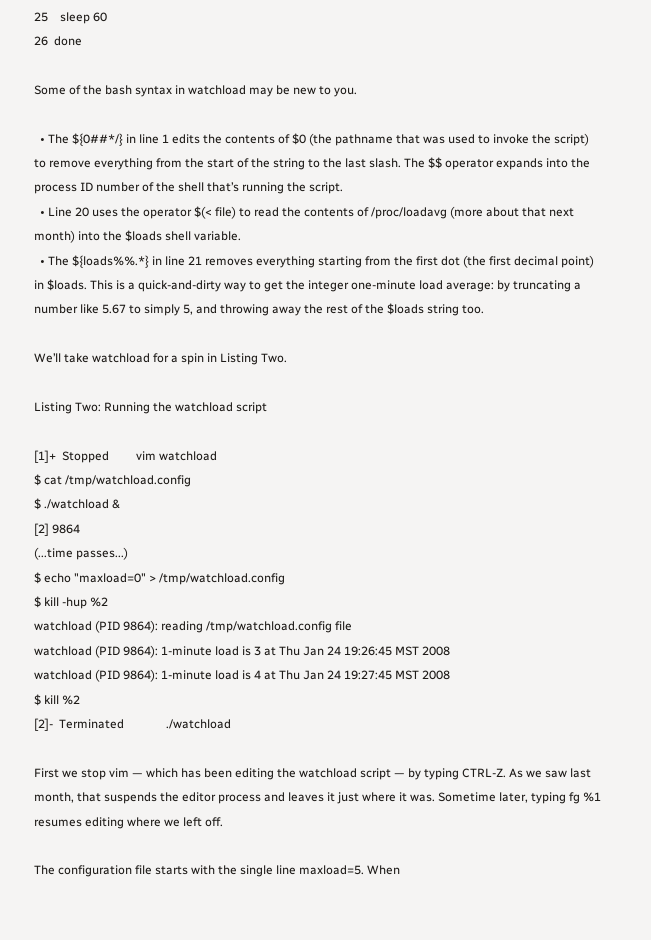25    sleep 60
26  done

Some of the bash syntax in watchload may be new to you.

  • The ${0##*/} in line 1 edits the contents of $0 (the pathname that was used to invoke the script) to remove everything from the start of the string to the last slash. The $$ operator expands into the process ID number of the shell that’s running the script.
  • Line 20 uses the operator $(< file) to read the contents of /proc/loadavg (more about that next month) into the $loads shell variable.
  • The ${loads%%.*} in line 21 removes everything starting from the first dot (the first decimal point) in $loads. This is a quick-and-dirty way to get the integer one-minute load average: by truncating a number like 5.67 to simply 5, and throwing away the rest of the $loads string too.

We’ll take watchload for a spin in Listing Two.

Listing Two: Running the watchload script

[1]+  Stopped         vim watchload
$ cat /tmp/watchload.config
$ ./watchload &
[2] 9864
(...time passes...)
$ echo "maxload=0" > /tmp/watchload.config
$ kill -hup %2
watchload (PID 9864): reading /tmp/watchload.config file
watchload (PID 9864): 1-minute load is 3 at Thu Jan 24 19:26:45 MST 2008
watchload (PID 9864): 1-minute load is 4 at Thu Jan 24 19:27:45 MST 2008
$ kill %2
[2]-  Terminated              ./watchload

First we stop vim — which has been editing the watchload script — by typing CTRL-Z. As we saw last month, that suspends the editor process and leaves it just where it was. Sometime later, typing fg %1 resumes editing where we left off.

The configuration file starts with the single line maxload=5. When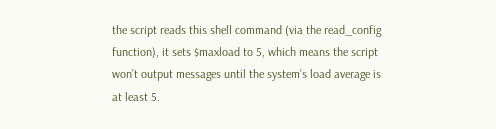the script reads this shell command (via the read_config function), it sets $maxload to 5, which means the script won’t output messages until the system’s load average is at least 5.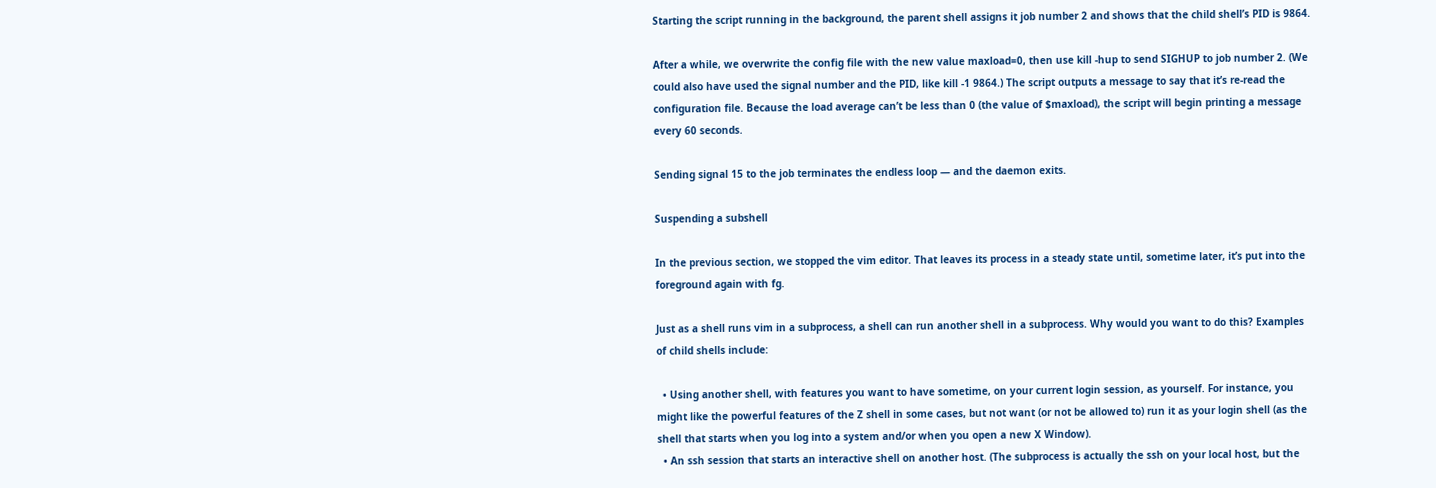Starting the script running in the background, the parent shell assigns it job number 2 and shows that the child shell’s PID is 9864.

After a while, we overwrite the config file with the new value maxload=0, then use kill -hup to send SIGHUP to job number 2. (We could also have used the signal number and the PID, like kill -1 9864.) The script outputs a message to say that it’s re-read the configuration file. Because the load average can’t be less than 0 (the value of $maxload), the script will begin printing a message every 60 seconds.

Sending signal 15 to the job terminates the endless loop — and the daemon exits.

Suspending a subshell

In the previous section, we stopped the vim editor. That leaves its process in a steady state until, sometime later, it’s put into the foreground again with fg.

Just as a shell runs vim in a subprocess, a shell can run another shell in a subprocess. Why would you want to do this? Examples of child shells include:

  • Using another shell, with features you want to have sometime, on your current login session, as yourself. For instance, you might like the powerful features of the Z shell in some cases, but not want (or not be allowed to) run it as your login shell (as the shell that starts when you log into a system and/or when you open a new X Window).
  • An ssh session that starts an interactive shell on another host. (The subprocess is actually the ssh on your local host, but the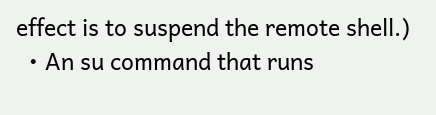effect is to suspend the remote shell.)
  • An su command that runs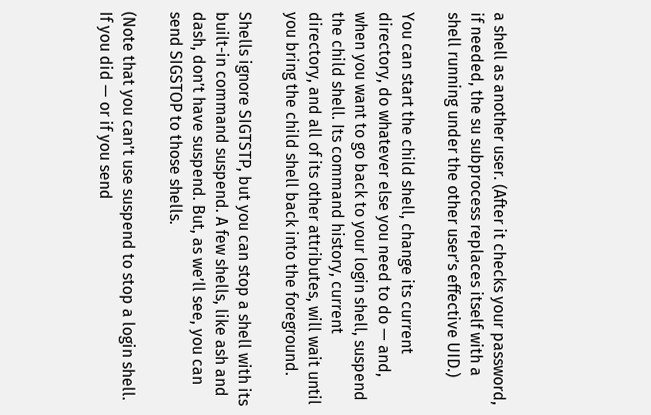a shell as another user. (After it checks your password, if needed, the su subprocess replaces itself with a shell running under the other user’s effective UID.)

You can start the child shell, change its current directory, do whatever else you need to do — and, when you want to go back to your login shell, suspend the child shell. Its command history, current directory, and all of its other attributes, will wait until you bring the child shell back into the foreground.

Shells ignore SIGTSTP, but you can stop a shell with its built-in command suspend. A few shells, like ash and dash, don’t have suspend. But, as we’ll see, you can send SIGSTOP to those shells.

(Note that you can’t use suspend to stop a login shell. If you did — or if you send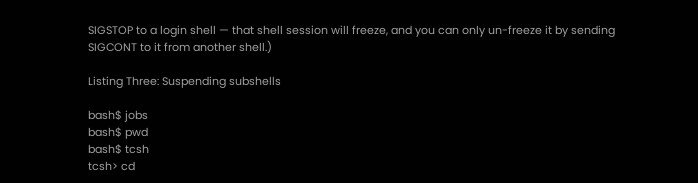SIGSTOP to a login shell — that shell session will freeze, and you can only un-freeze it by sending SIGCONT to it from another shell.)

Listing Three: Suspending subshells

bash$ jobs
bash$ pwd
bash$ tcsh
tcsh> cd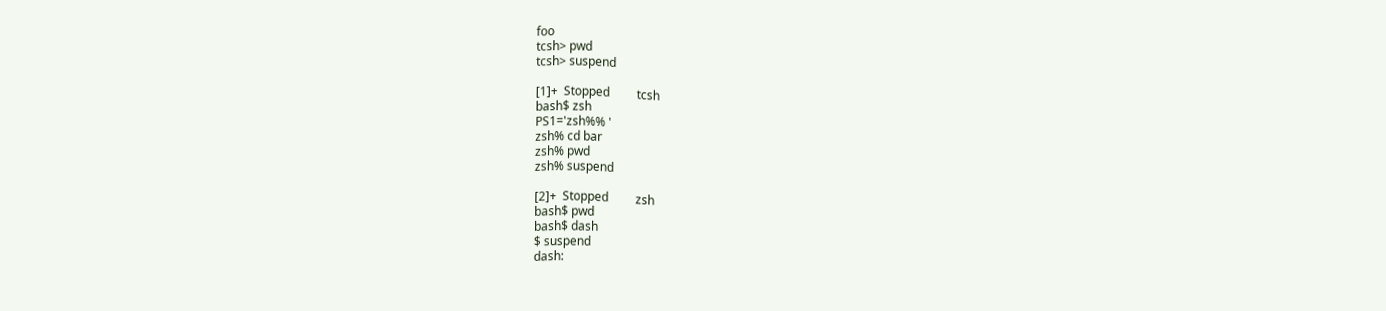foo
tcsh> pwd
tcsh> suspend

[1]+  Stopped         tcsh
bash$ zsh
PS1='zsh%% '
zsh% cd bar
zsh% pwd
zsh% suspend

[2]+  Stopped         zsh
bash$ pwd
bash$ dash
$ suspend
dash: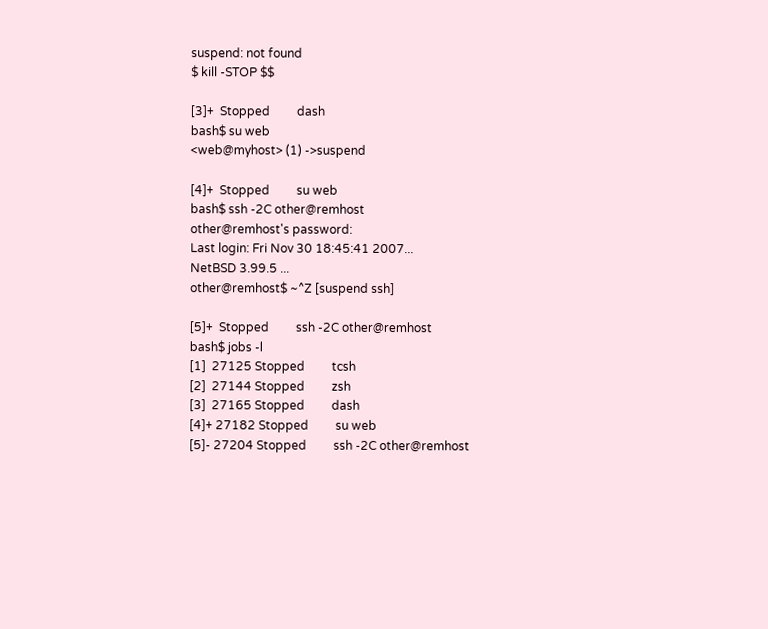suspend: not found
$ kill -STOP $$

[3]+  Stopped         dash
bash$ su web
<web@myhost> (1) ->suspend

[4]+  Stopped         su web
bash$ ssh -2C other@remhost
other@remhost's password:
Last login: Fri Nov 30 18:45:41 2007...
NetBSD 3.99.5 ...
other@remhost$ ~^Z [suspend ssh]

[5]+  Stopped         ssh -2C other@remhost
bash$ jobs -l
[1]  27125 Stopped         tcsh
[2]  27144 Stopped         zsh
[3]  27165 Stopped         dash
[4]+ 27182 Stopped         su web
[5]- 27204 Stopped         ssh -2C other@remhost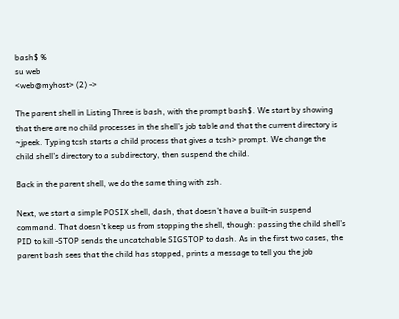bash$ %
su web
<web@myhost> (2) ->

The parent shell in Listing Three is bash, with the prompt bash$. We start by showing that there are no child processes in the shell’s job table and that the current directory is ~jpeek. Typing tcsh starts a child process that gives a tcsh> prompt. We change the child shell’s directory to a subdirectory, then suspend the child.

Back in the parent shell, we do the same thing with zsh.

Next, we start a simple POSIX shell, dash, that doesn’t have a built-in suspend command. That doesn’t keep us from stopping the shell, though: passing the child shell’s PID to kill -STOP sends the uncatchable SIGSTOP to dash. As in the first two cases, the parent bash sees that the child has stopped, prints a message to tell you the job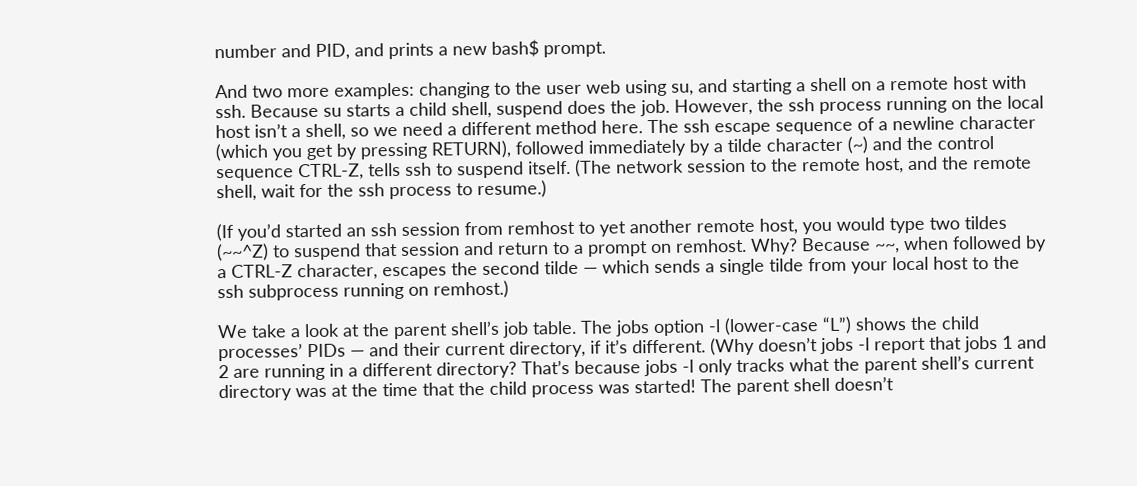number and PID, and prints a new bash$ prompt.

And two more examples: changing to the user web using su, and starting a shell on a remote host with ssh. Because su starts a child shell, suspend does the job. However, the ssh process running on the local host isn’t a shell, so we need a different method here. The ssh escape sequence of a newline character (which you get by pressing RETURN), followed immediately by a tilde character (~) and the control sequence CTRL-Z, tells ssh to suspend itself. (The network session to the remote host, and the remote shell, wait for the ssh process to resume.)

(If you’d started an ssh session from remhost to yet another remote host, you would type two tildes (~~^Z) to suspend that session and return to a prompt on remhost. Why? Because ~~, when followed by a CTRL-Z character, escapes the second tilde — which sends a single tilde from your local host to the ssh subprocess running on remhost.)

We take a look at the parent shell’s job table. The jobs option -l (lower-case “L”) shows the child processes’ PIDs — and their current directory, if it’s different. (Why doesn’t jobs -l report that jobs 1 and 2 are running in a different directory? That’s because jobs -l only tracks what the parent shell’s current directory was at the time that the child process was started! The parent shell doesn’t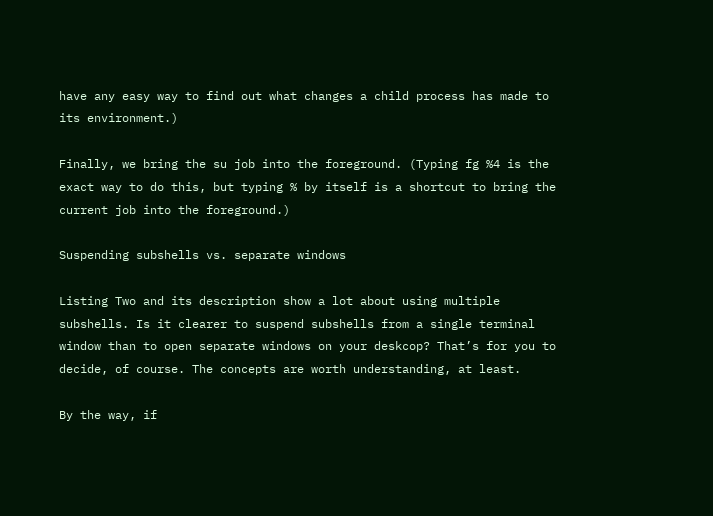have any easy way to find out what changes a child process has made to its environment.)

Finally, we bring the su job into the foreground. (Typing fg %4 is the exact way to do this, but typing % by itself is a shortcut to bring the current job into the foreground.)

Suspending subshells vs. separate windows

Listing Two and its description show a lot about using multiple subshells. Is it clearer to suspend subshells from a single terminal window than to open separate windows on your deskcop? That’s for you to decide, of course. The concepts are worth understanding, at least.

By the way, if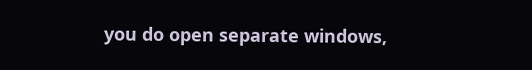you do open separate windows,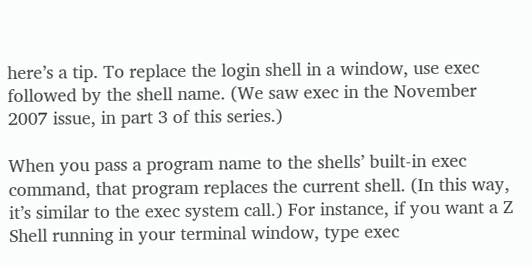here’s a tip. To replace the login shell in a window, use exec followed by the shell name. (We saw exec in the November 2007 issue, in part 3 of this series.)

When you pass a program name to the shells’ built-in exec command, that program replaces the current shell. (In this way, it’s similar to the exec system call.) For instance, if you want a Z Shell running in your terminal window, type exec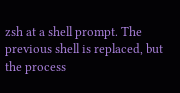zsh at a shell prompt. The previous shell is replaced, but the process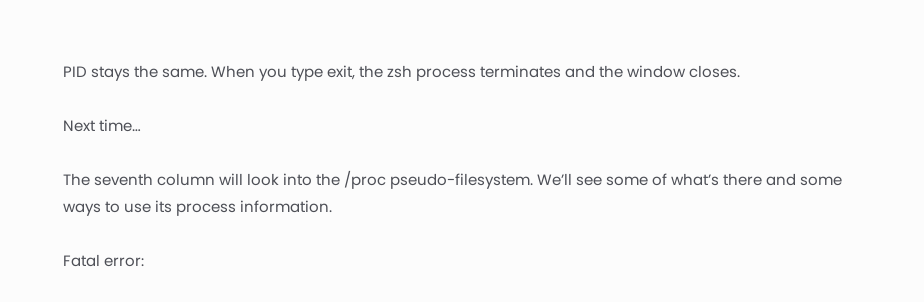PID stays the same. When you type exit, the zsh process terminates and the window closes.

Next time…

The seventh column will look into the /proc pseudo-filesystem. We’ll see some of what’s there and some ways to use its process information.

Fatal error: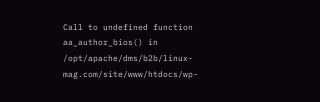Call to undefined function aa_author_bios() in /opt/apache/dms/b2b/linux-mag.com/site/www/htdocs/wp-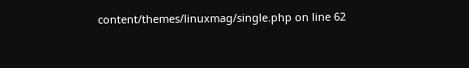content/themes/linuxmag/single.php on line 62